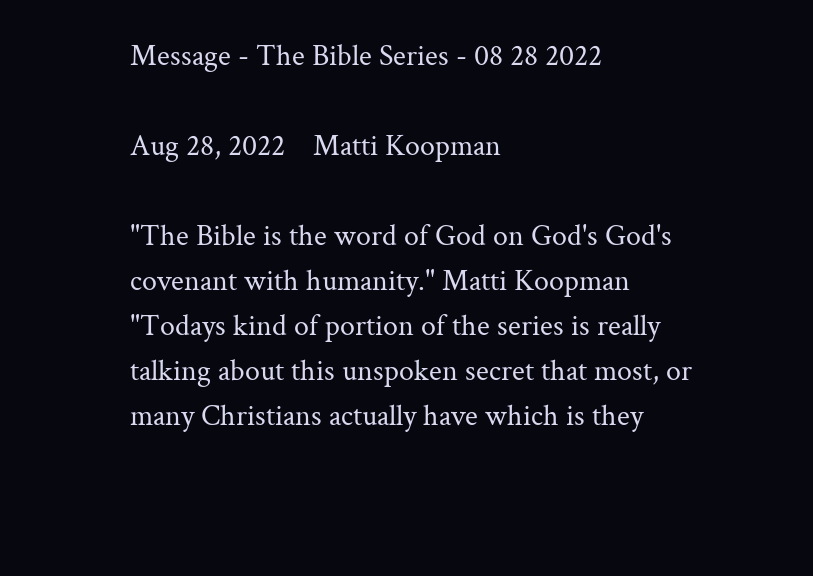Message - The Bible Series - 08 28 2022

Aug 28, 2022    Matti Koopman

"The Bible is the word of God on God's God's covenant with humanity." Matti Koopman
"Todays kind of portion of the series is really talking about this unspoken secret that most, or many Christians actually have which is they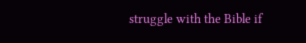struggle with the Bible if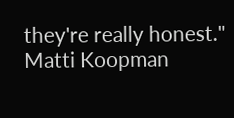they're really honest." Matti Koopman